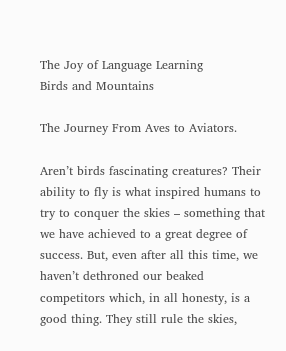The Joy of Language Learning
Birds and Mountains

The Journey From Aves to Aviators.

Aren’t birds fascinating creatures? Their ability to fly is what inspired humans to try to conquer the skies – something that we have achieved to a great degree of success. But, even after all this time, we haven’t dethroned our beaked competitors which, in all honesty, is a good thing. They still rule the skies,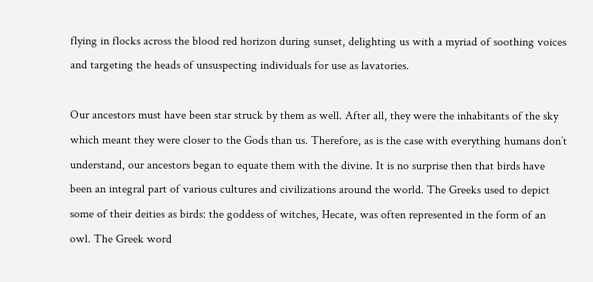flying in flocks across the blood red horizon during sunset, delighting us with a myriad of soothing voices and targeting the heads of unsuspecting individuals for use as lavatories.

Our ancestors must have been star struck by them as well. After all, they were the inhabitants of the sky which meant they were closer to the Gods than us. Therefore, as is the case with everything humans don’t understand, our ancestors began to equate them with the divine. It is no surprise then that birds have been an integral part of various cultures and civilizations around the world. The Greeks used to depict some of their deities as birds: the goddess of witches, Hecate, was often represented in the form of an owl. The Greek word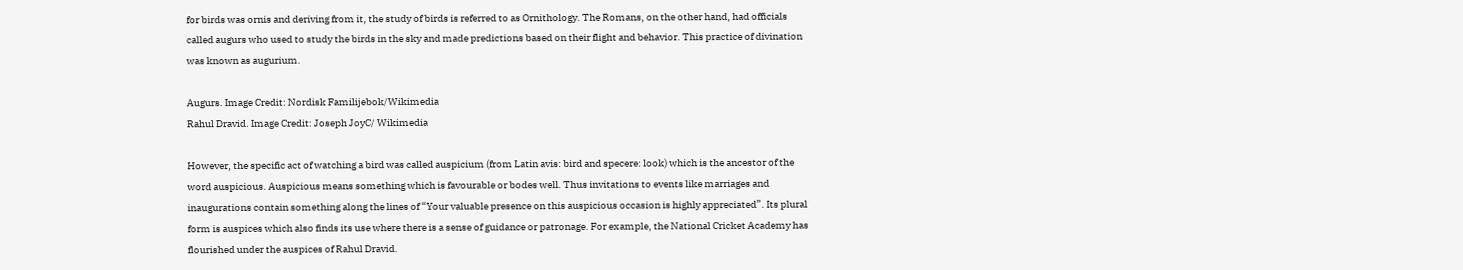for birds was ornis and deriving from it, the study of birds is referred to as Ornithology. The Romans, on the other hand, had officials called augurs who used to study the birds in the sky and made predictions based on their flight and behavior. This practice of divination was known as augurium.

Augurs. Image Credit: Nordisk Familijebok/Wikimedia
Rahul Dravid. Image Credit: Joseph JoyC/ Wikimedia

However, the specific act of watching a bird was called auspicium (from Latin avis: bird and specere: look) which is the ancestor of the word auspicious. Auspicious means something which is favourable or bodes well. Thus invitations to events like marriages and inaugurations contain something along the lines of “Your valuable presence on this auspicious occasion is highly appreciated”. Its plural form is auspices which also finds its use where there is a sense of guidance or patronage. For example, the National Cricket Academy has flourished under the auspices of Rahul Dravid.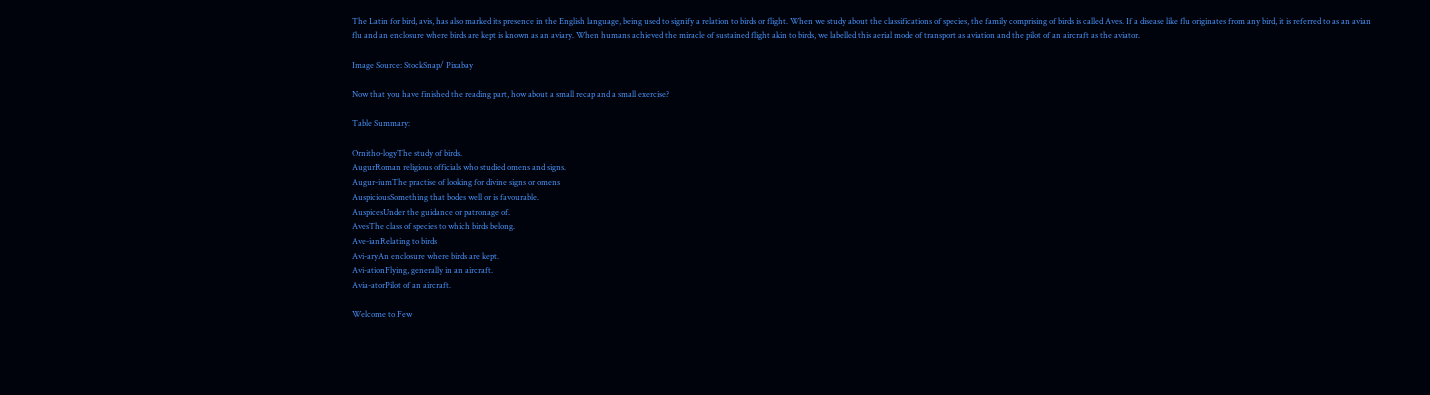The Latin for bird, avis, has also marked its presence in the English language, being used to signify a relation to birds or flight. When we study about the classifications of species, the family comprising of birds is called Aves. If a disease like flu originates from any bird, it is referred to as an avian flu and an enclosure where birds are kept is known as an aviary. When humans achieved the miracle of sustained flight akin to birds, we labelled this aerial mode of transport as aviation and the pilot of an aircraft as the aviator.

Image Source: StockSnap/ Pixabay

Now that you have finished the reading part, how about a small recap and a small exercise?

Table Summary:

Ornitho-logyThe study of birds.
AugurRoman religious officials who studied omens and signs.
Augur-iumThe practise of looking for divine signs or omens
AuspiciousSomething that bodes well or is favourable.
AuspicesUnder the guidance or patronage of.
AvesThe class of species to which birds belong.
Ave-ianRelating to birds
Avi-aryAn enclosure where birds are kept.
Avi-ationFlying, generally in an aircraft.
Avia-atorPilot of an aircraft.

Welcome to Few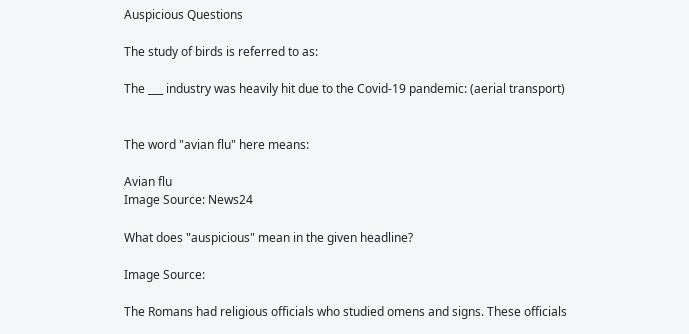Auspicious Questions

The study of birds is referred to as:

The ___ industry was heavily hit due to the Covid-19 pandemic: (aerial transport)


The word "avian flu" here means:

Avian flu
Image Source: News24

What does "auspicious" mean in the given headline?

Image Source:

The Romans had religious officials who studied omens and signs. These officials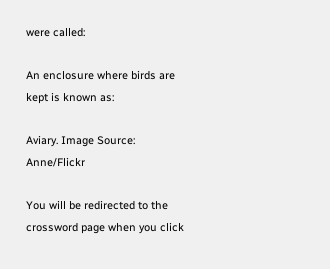were called:

An enclosure where birds are kept is known as:

Aviary. Image Source: Anne/Flickr

You will be redirected to the crossword page when you click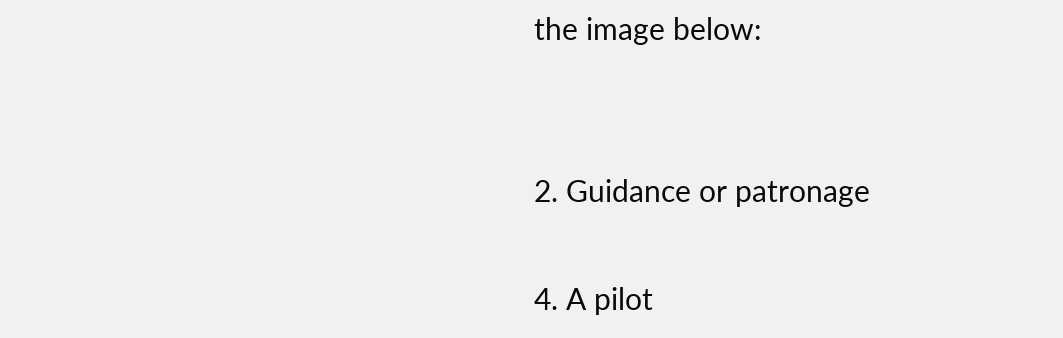the image below:


2. Guidance or patronage

4. A pilot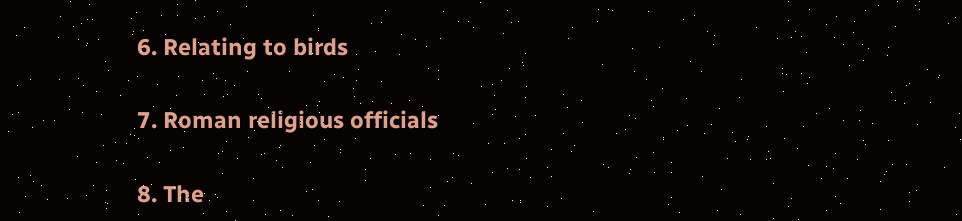6. Relating to birds

7. Roman religious officials

8. The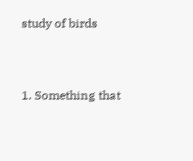study of birds


1. Something that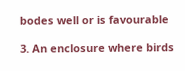bodes well or is favourable

3. An enclosure where birds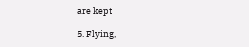are kept

5. Flying,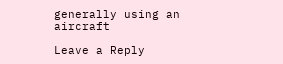generally using an aircraft

Leave a Reply